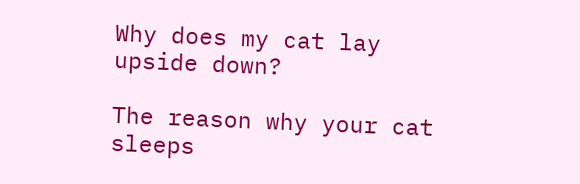Why does my cat lay upside down?

The reason why your cat sleeps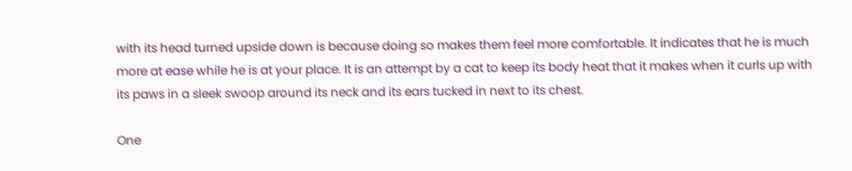with its head turned upside down is because doing so makes them feel more comfortable. It indicates that he is much more at ease while he is at your place. It is an attempt by a cat to keep its body heat that it makes when it curls up with its paws in a sleek swoop around its neck and its ears tucked in next to its chest.

One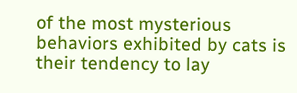of the most mysterious behaviors exhibited by cats is their tendency to lay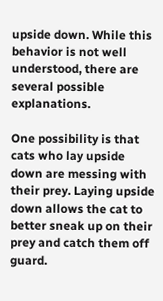upside down. While this behavior is not well understood, there are several possible explanations.

One possibility is that cats who lay upside down are messing with their prey. Laying upside down allows the cat to better sneak up on their prey and catch them off guard.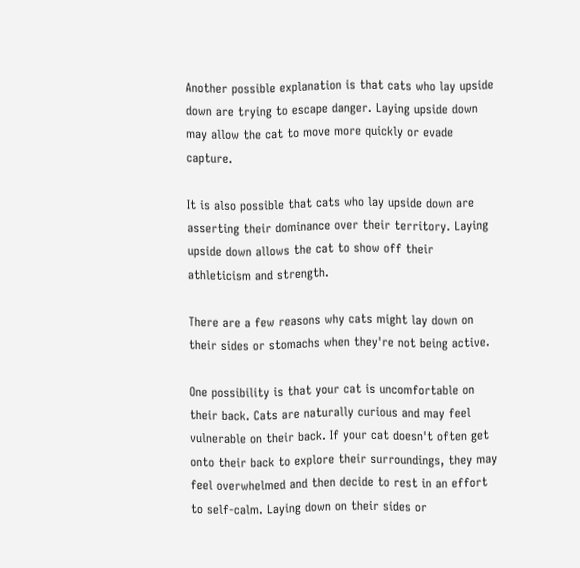Another possible explanation is that cats who lay upside down are trying to escape danger. Laying upside down may allow the cat to move more quickly or evade capture.

It is also possible that cats who lay upside down are asserting their dominance over their territory. Laying upside down allows the cat to show off their athleticism and strength.

There are a few reasons why cats might lay down on their sides or stomachs when they're not being active.

One possibility is that your cat is uncomfortable on their back. Cats are naturally curious and may feel vulnerable on their back. If your cat doesn't often get onto their back to explore their surroundings, they may feel overwhelmed and then decide to rest in an effort to self-calm. Laying down on their sides or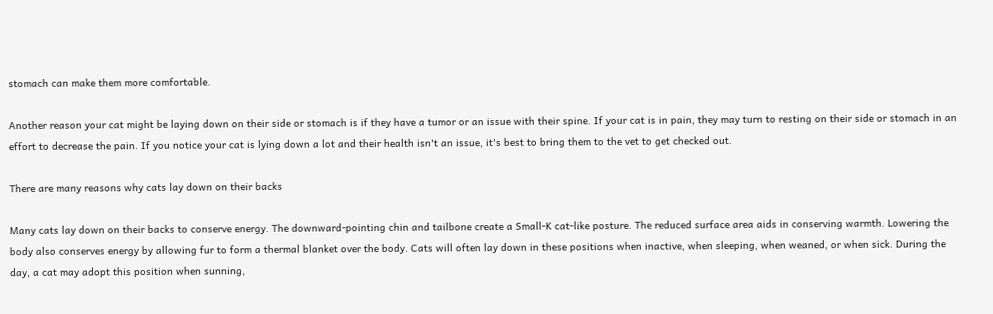stomach can make them more comfortable.

Another reason your cat might be laying down on their side or stomach is if they have a tumor or an issue with their spine. If your cat is in pain, they may turn to resting on their side or stomach in an effort to decrease the pain. If you notice your cat is lying down a lot and their health isn't an issue, it's best to bring them to the vet to get checked out.

There are many reasons why cats lay down on their backs

Many cats lay down on their backs to conserve energy. The downward-pointing chin and tailbone create a Small-K cat-like posture. The reduced surface area aids in conserving warmth. Lowering the body also conserves energy by allowing fur to form a thermal blanket over the body. Cats will often lay down in these positions when inactive, when sleeping, when weaned, or when sick. During the day, a cat may adopt this position when sunning,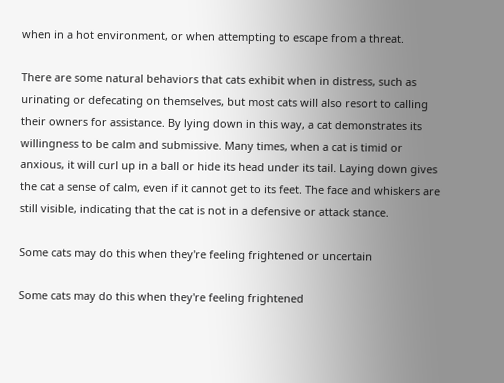when in a hot environment, or when attempting to escape from a threat.

There are some natural behaviors that cats exhibit when in distress, such as urinating or defecating on themselves, but most cats will also resort to calling their owners for assistance. By lying down in this way, a cat demonstrates its willingness to be calm and submissive. Many times, when a cat is timid or anxious, it will curl up in a ball or hide its head under its tail. Laying down gives the cat a sense of calm, even if it cannot get to its feet. The face and whiskers are still visible, indicating that the cat is not in a defensive or attack stance.

Some cats may do this when they're feeling frightened or uncertain

Some cats may do this when they're feeling frightened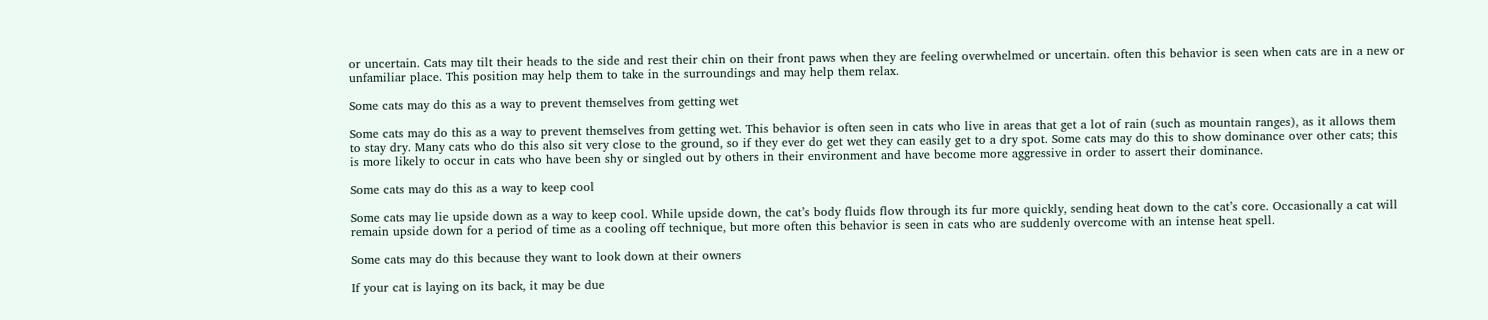or uncertain. Cats may tilt their heads to the side and rest their chin on their front paws when they are feeling overwhelmed or uncertain. often this behavior is seen when cats are in a new or unfamiliar place. This position may help them to take in the surroundings and may help them relax.

Some cats may do this as a way to prevent themselves from getting wet

Some cats may do this as a way to prevent themselves from getting wet. This behavior is often seen in cats who live in areas that get a lot of rain (such as mountain ranges), as it allows them to stay dry. Many cats who do this also sit very close to the ground, so if they ever do get wet they can easily get to a dry spot. Some cats may do this to show dominance over other cats; this is more likely to occur in cats who have been shy or singled out by others in their environment and have become more aggressive in order to assert their dominance.

Some cats may do this as a way to keep cool

Some cats may lie upside down as a way to keep cool. While upside down, the cat’s body fluids flow through its fur more quickly, sending heat down to the cat’s core. Occasionally a cat will remain upside down for a period of time as a cooling off technique, but more often this behavior is seen in cats who are suddenly overcome with an intense heat spell.

Some cats may do this because they want to look down at their owners

If your cat is laying on its back, it may be due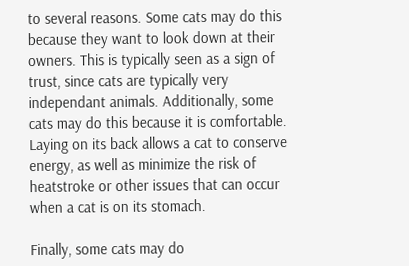to several reasons. Some cats may do this because they want to look down at their owners. This is typically seen as a sign of trust, since cats are typically very independant animals. Additionally, some cats may do this because it is comfortable. Laying on its back allows a cat to conserve energy, as well as minimize the risk of heatstroke or other issues that can occur when a cat is on its stomach.

Finally, some cats may do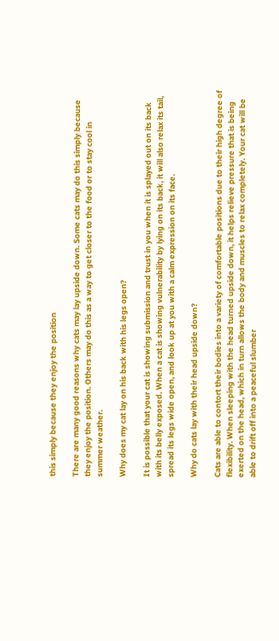this simply because they enjoy the position

There are many good reasons why cats may lay upside down. Some cats may do this simply because they enjoy the position. Others may do this as a way to get closer to the food or to stay cool in summer weather.

Why does my cat lay on his back with his legs open?

It is possible that your cat is showing submission and trust in you when it is splayed out on its back with its belly exposed. When a cat is showing vulnerability by lying on its back, it will also relax its tail, spread its legs wide open, and look up at you with a calm expression on its face.

Why do cats lay with their head upside down?

Cats are able to contort their bodies into a variety of comfortable positions due to their high degree of flexibility. When sleeping with the head turned upside down, it helps relieve pressure that is being exerted on the head, which in turn allows the body and muscles to relax completely. Your cat will be able to drift off into a peaceful slumber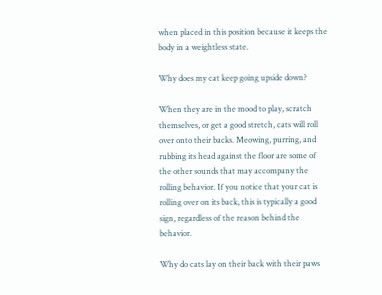when placed in this position because it keeps the body in a weightless state.

Why does my cat keep going upside down?

When they are in the mood to play, scratch themselves, or get a good stretch, cats will roll over onto their backs. Meowing, purring, and rubbing its head against the floor are some of the other sounds that may accompany the rolling behavior. If you notice that your cat is rolling over on its back, this is typically a good sign, regardless of the reason behind the behavior.

Why do cats lay on their back with their paws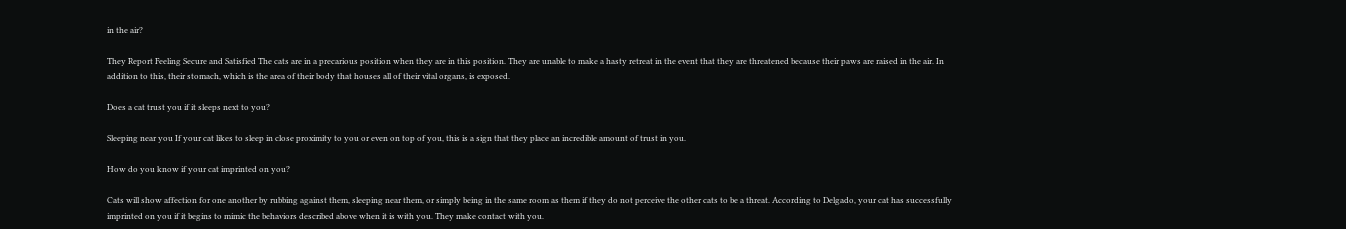in the air?

They Report Feeling Secure and Satisfied The cats are in a precarious position when they are in this position. They are unable to make a hasty retreat in the event that they are threatened because their paws are raised in the air. In addition to this, their stomach, which is the area of their body that houses all of their vital organs, is exposed.

Does a cat trust you if it sleeps next to you?

Sleeping near you If your cat likes to sleep in close proximity to you or even on top of you, this is a sign that they place an incredible amount of trust in you.

How do you know if your cat imprinted on you?

Cats will show affection for one another by rubbing against them, sleeping near them, or simply being in the same room as them if they do not perceive the other cats to be a threat. According to Delgado, your cat has successfully imprinted on you if it begins to mimic the behaviors described above when it is with you. They make contact with you.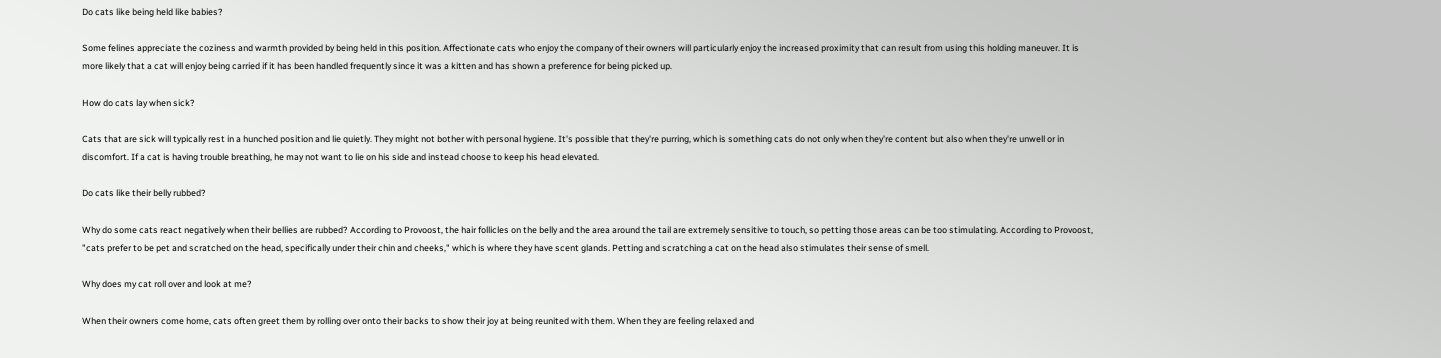Do cats like being held like babies?

Some felines appreciate the coziness and warmth provided by being held in this position. Affectionate cats who enjoy the company of their owners will particularly enjoy the increased proximity that can result from using this holding maneuver. It is more likely that a cat will enjoy being carried if it has been handled frequently since it was a kitten and has shown a preference for being picked up.

How do cats lay when sick?

Cats that are sick will typically rest in a hunched position and lie quietly. They might not bother with personal hygiene. It's possible that they're purring, which is something cats do not only when they're content but also when they're unwell or in discomfort. If a cat is having trouble breathing, he may not want to lie on his side and instead choose to keep his head elevated.

Do cats like their belly rubbed?

Why do some cats react negatively when their bellies are rubbed? According to Provoost, the hair follicles on the belly and the area around the tail are extremely sensitive to touch, so petting those areas can be too stimulating. According to Provoost, "cats prefer to be pet and scratched on the head, specifically under their chin and cheeks," which is where they have scent glands. Petting and scratching a cat on the head also stimulates their sense of smell.

Why does my cat roll over and look at me?

When their owners come home, cats often greet them by rolling over onto their backs to show their joy at being reunited with them. When they are feeling relaxed and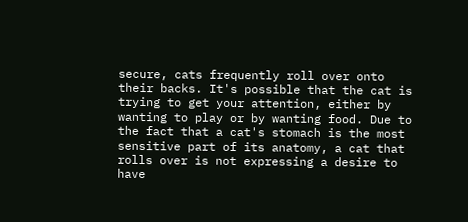secure, cats frequently roll over onto their backs. It's possible that the cat is trying to get your attention, either by wanting to play or by wanting food. Due to the fact that a cat's stomach is the most sensitive part of its anatomy, a cat that rolls over is not expressing a desire to have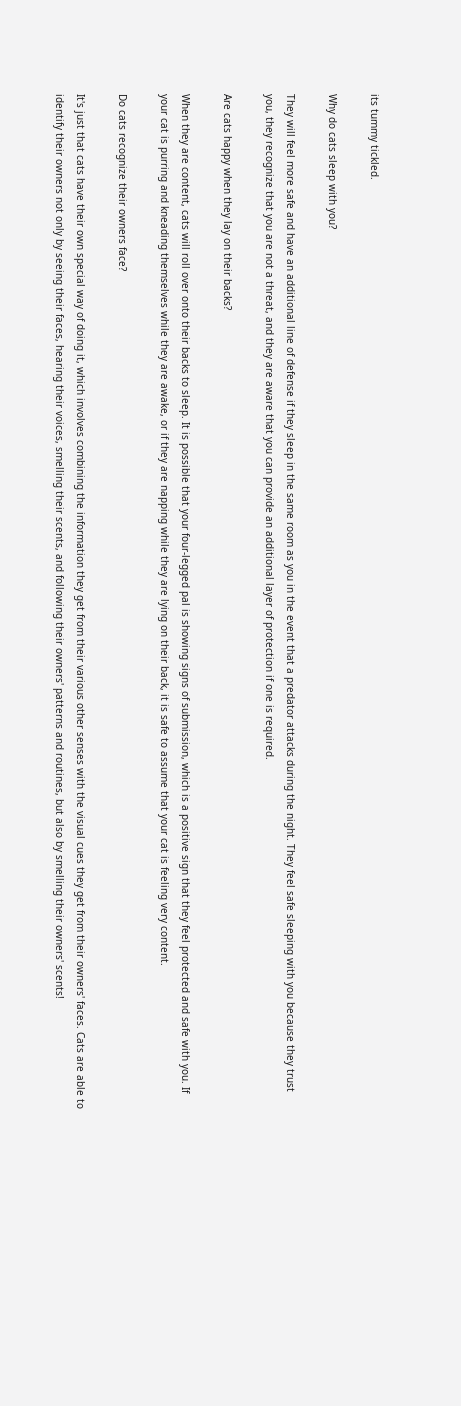its tummy tickled.

Why do cats sleep with you?

They will feel more safe and have an additional line of defense if they sleep in the same room as you in the event that a predator attacks during the night. They feel safe sleeping with you because they trust you, they recognize that you are not a threat, and they are aware that you can provide an additional layer of protection if one is required.

Are cats happy when they lay on their backs?

When they are content, cats will roll over onto their backs to sleep. It is possible that your four-legged pal is showing signs of submission, which is a positive sign that they feel protected and safe with you. If your cat is purring and kneading themselves while they are awake, or if they are napping while they are lying on their back, it is safe to assume that your cat is feeling very content.

Do cats recognize their owners face?

It's just that cats have their own special way of doing it, which involves combining the information they get from their various other senses with the visual cues they get from their owners' faces. Cats are able to identify their owners not only by seeing their faces, hearing their voices, smelling their scents, and following their owners' patterns and routines, but also by smelling their owners' scents!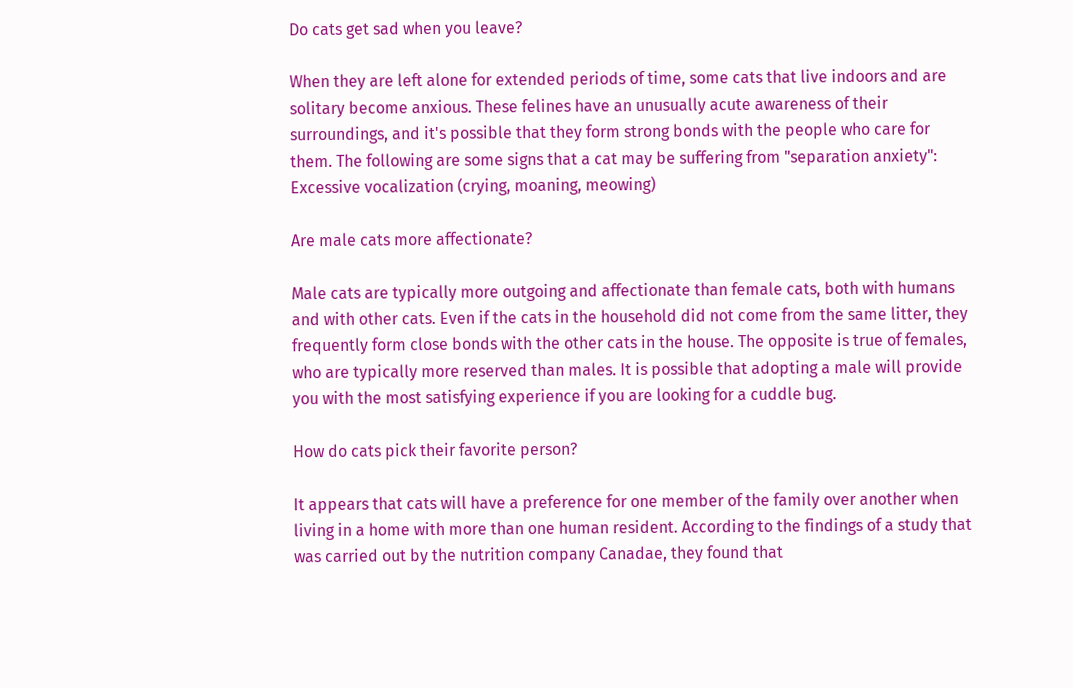Do cats get sad when you leave?

When they are left alone for extended periods of time, some cats that live indoors and are solitary become anxious. These felines have an unusually acute awareness of their surroundings, and it's possible that they form strong bonds with the people who care for them. The following are some signs that a cat may be suffering from "separation anxiety": Excessive vocalization (crying, moaning, meowing)

Are male cats more affectionate?

Male cats are typically more outgoing and affectionate than female cats, both with humans and with other cats. Even if the cats in the household did not come from the same litter, they frequently form close bonds with the other cats in the house. The opposite is true of females, who are typically more reserved than males. It is possible that adopting a male will provide you with the most satisfying experience if you are looking for a cuddle bug.

How do cats pick their favorite person?

It appears that cats will have a preference for one member of the family over another when living in a home with more than one human resident. According to the findings of a study that was carried out by the nutrition company Canadae, they found that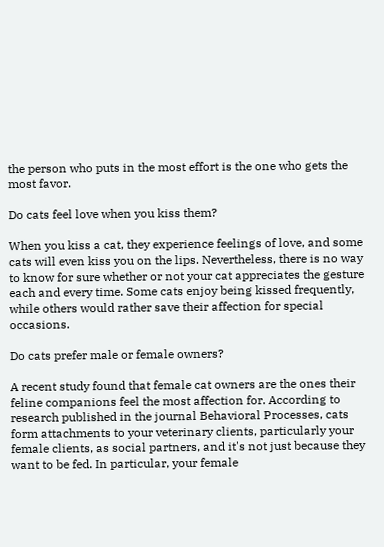the person who puts in the most effort is the one who gets the most favor.

Do cats feel love when you kiss them?

When you kiss a cat, they experience feelings of love, and some cats will even kiss you on the lips. Nevertheless, there is no way to know for sure whether or not your cat appreciates the gesture each and every time. Some cats enjoy being kissed frequently, while others would rather save their affection for special occasions.

Do cats prefer male or female owners?

A recent study found that female cat owners are the ones their feline companions feel the most affection for. According to research published in the journal Behavioral Processes, cats form attachments to your veterinary clients, particularly your female clients, as social partners, and it's not just because they want to be fed. In particular, your female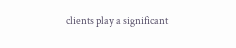clients play a significant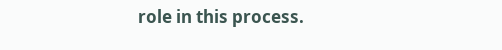role in this process.